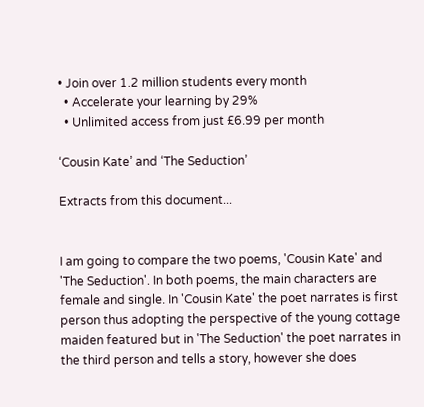• Join over 1.2 million students every month
  • Accelerate your learning by 29%
  • Unlimited access from just £6.99 per month

‘Cousin Kate’ and ‘The Seduction’

Extracts from this document...


I am going to compare the two poems, 'Cousin Kate' and 'The Seduction'. In both poems, the main characters are female and single. In 'Cousin Kate' the poet narrates is first person thus adopting the perspective of the young cottage maiden featured but in 'The Seduction' the poet narrates in the third person and tells a story, however she does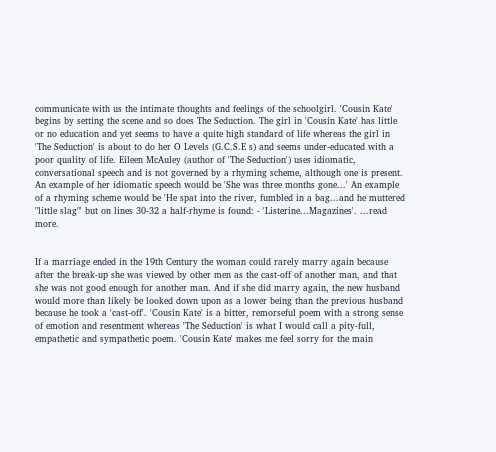communicate with us the intimate thoughts and feelings of the schoolgirl. 'Cousin Kate' begins by setting the scene and so does The Seduction. The girl in 'Cousin Kate' has little or no education and yet seems to have a quite high standard of life whereas the girl in 'The Seduction' is about to do her O Levels (G.C.S.E s) and seems under-educated with a poor quality of life. Eileen McAuley (author of 'The Seduction') uses idiomatic, conversational speech and is not governed by a rhyming scheme, although one is present. An example of her idiomatic speech would be 'She was three months gone...' An example of a rhyming scheme would be 'He spat into the river, fumbled in a bag...and he muttered "little slag"' but on lines 30-32 a half-rhyme is found: - 'Listerine...Magazines'. ...read more.


If a marriage ended in the 19th Century the woman could rarely marry again because after the break-up she was viewed by other men as the cast-off of another man, and that she was not good enough for another man. And if she did marry again, the new husband would more than likely be looked down upon as a lower being than the previous husband because he took a 'cast-off'. 'Cousin Kate' is a bitter, remorseful poem with a strong sense of emotion and resentment whereas 'The Seduction' is what I would call a pity-full, empathetic and sympathetic poem. 'Cousin Kate' makes me feel sorry for the main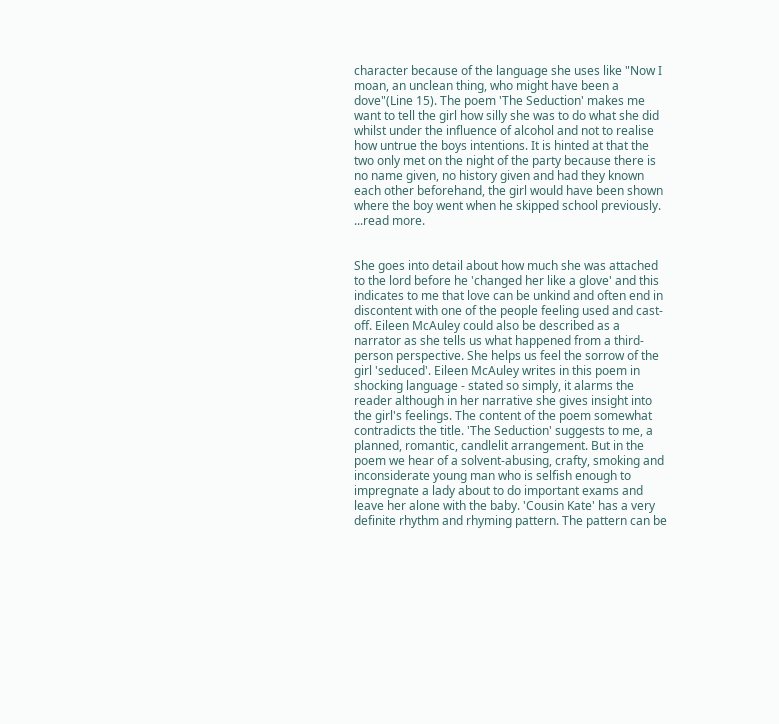character because of the language she uses like "Now I moan, an unclean thing, who might have been a dove"(Line 15). The poem 'The Seduction' makes me want to tell the girl how silly she was to do what she did whilst under the influence of alcohol and not to realise how untrue the boys intentions. It is hinted at that the two only met on the night of the party because there is no name given, no history given and had they known each other beforehand, the girl would have been shown where the boy went when he skipped school previously. ...read more.


She goes into detail about how much she was attached to the lord before he 'changed her like a glove' and this indicates to me that love can be unkind and often end in discontent with one of the people feeling used and cast-off. Eileen McAuley could also be described as a narrator as she tells us what happened from a third-person perspective. She helps us feel the sorrow of the girl 'seduced'. Eileen McAuley writes in this poem in shocking language - stated so simply, it alarms the reader although in her narrative she gives insight into the girl's feelings. The content of the poem somewhat contradicts the title. 'The Seduction' suggests to me, a planned, romantic, candlelit arrangement. But in the poem we hear of a solvent-abusing, crafty, smoking and inconsiderate young man who is selfish enough to impregnate a lady about to do important exams and leave her alone with the baby. 'Cousin Kate' has a very definite rhythm and rhyming pattern. The pattern can be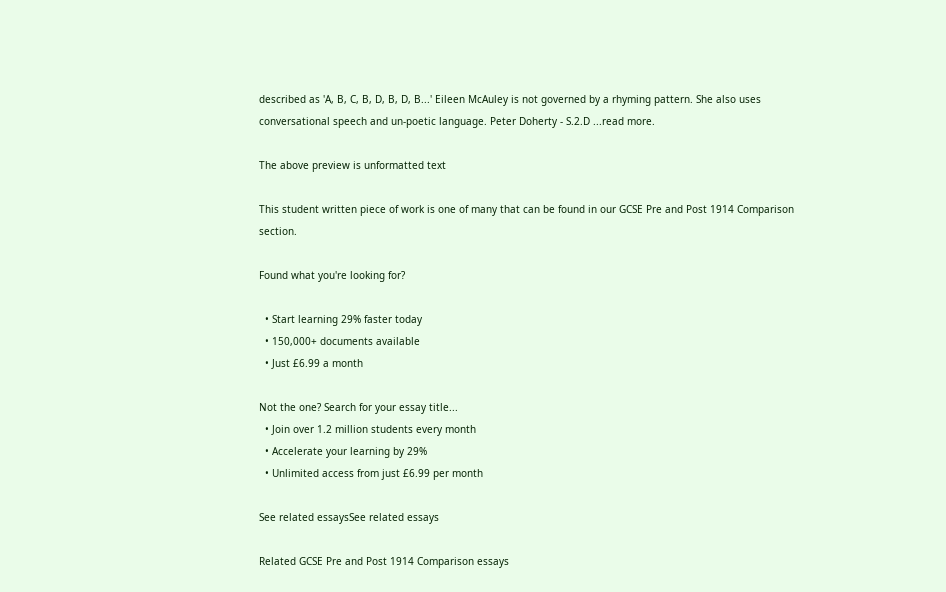described as 'A, B, C, B, D, B, D, B...' Eileen McAuley is not governed by a rhyming pattern. She also uses conversational speech and un-poetic language. Peter Doherty - S.2.D ...read more.

The above preview is unformatted text

This student written piece of work is one of many that can be found in our GCSE Pre and Post 1914 Comparison section.

Found what you're looking for?

  • Start learning 29% faster today
  • 150,000+ documents available
  • Just £6.99 a month

Not the one? Search for your essay title...
  • Join over 1.2 million students every month
  • Accelerate your learning by 29%
  • Unlimited access from just £6.99 per month

See related essaysSee related essays

Related GCSE Pre and Post 1914 Comparison essays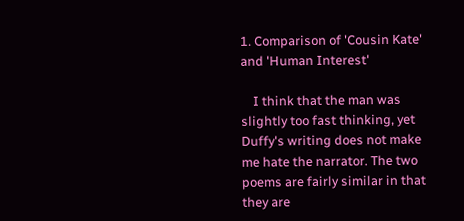1. Comparison of 'Cousin Kate' and 'Human Interest'

    I think that the man was slightly too fast thinking, yet Duffy's writing does not make me hate the narrator. The two poems are fairly similar in that they are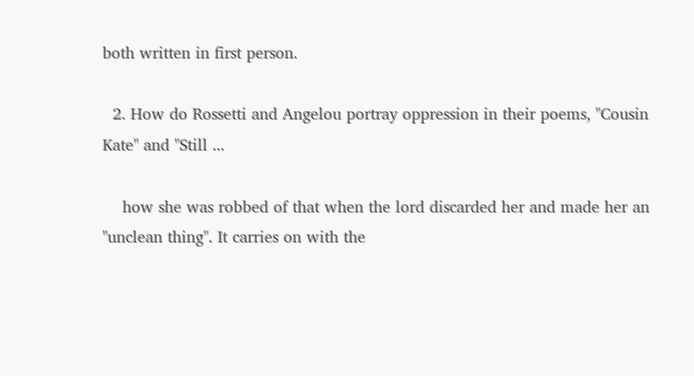both written in first person.

  2. How do Rossetti and Angelou portray oppression in their poems, "Cousin Kate" and "Still ...

    how she was robbed of that when the lord discarded her and made her an "unclean thing". It carries on with the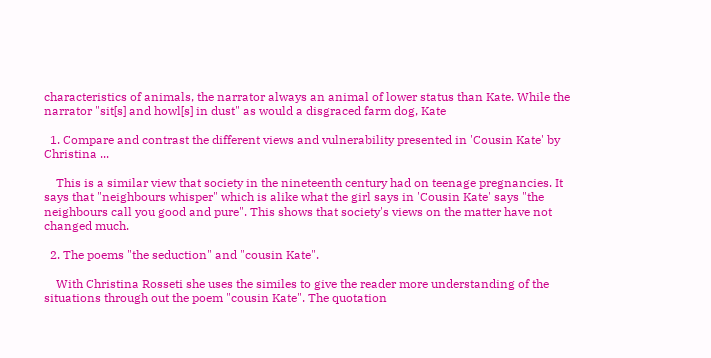characteristics of animals, the narrator always an animal of lower status than Kate. While the narrator "sit[s] and howl[s] in dust" as would a disgraced farm dog, Kate

  1. Compare and contrast the different views and vulnerability presented in 'Cousin Kate' by Christina ...

    This is a similar view that society in the nineteenth century had on teenage pregnancies. It says that "neighbours whisper" which is alike what the girl says in 'Cousin Kate' says "the neighbours call you good and pure". This shows that society's views on the matter have not changed much.

  2. The poems "the seduction" and "cousin Kate".

    With Christina Rosseti she uses the similes to give the reader more understanding of the situations through out the poem "cousin Kate". The quotation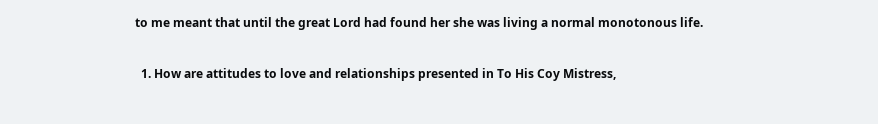to me meant that until the great Lord had found her she was living a normal monotonous life.

  1. How are attitudes to love and relationships presented in To His Coy Mistress,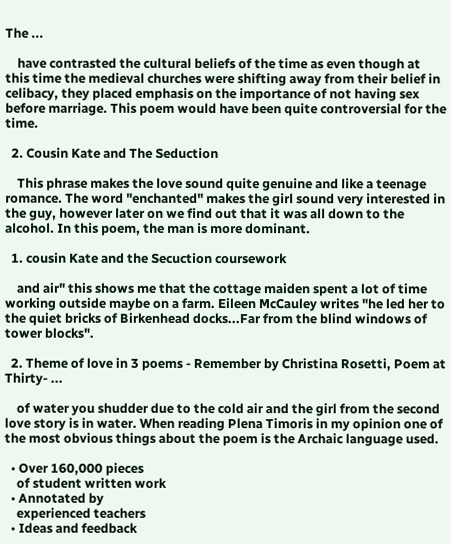The ...

    have contrasted the cultural beliefs of the time as even though at this time the medieval churches were shifting away from their belief in celibacy, they placed emphasis on the importance of not having sex before marriage. This poem would have been quite controversial for the time.

  2. Cousin Kate and The Seduction

    This phrase makes the love sound quite genuine and like a teenage romance. The word "enchanted" makes the girl sound very interested in the guy, however later on we find out that it was all down to the alcohol. In this poem, the man is more dominant.

  1. cousin Kate and the Secuction coursework

    and air" this shows me that the cottage maiden spent a lot of time working outside maybe on a farm. Eileen McCauley writes "he led her to the quiet bricks of Birkenhead docks...Far from the blind windows of tower blocks".

  2. Theme of love in 3 poems - Remember by Christina Rosetti, Poem at Thirty- ...

    of water you shudder due to the cold air and the girl from the second love story is in water. When reading Plena Timoris in my opinion one of the most obvious things about the poem is the Archaic language used.

  • Over 160,000 pieces
    of student written work
  • Annotated by
    experienced teachers
  • Ideas and feedback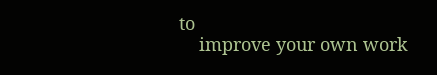to
    improve your own work